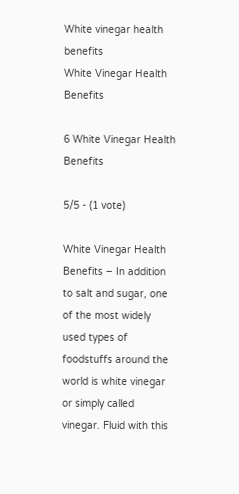White vinegar health benefits
White Vinegar Health Benefits

6 White Vinegar Health Benefits

5/5 - (1 vote)

White Vinegar Health Benefits – In addition to salt and sugar, one of the most widely used types of foodstuffs around the world is white vinegar or simply called vinegar. Fluid with this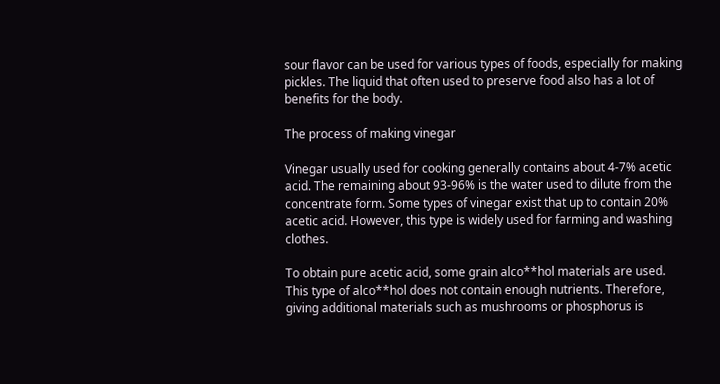sour flavor can be used for various types of foods, especially for making pickles. The liquid that often used to preserve food also has a lot of benefits for the body.

The process of making vinegar

Vinegar usually used for cooking generally contains about 4-7% acetic acid. The remaining about 93-96% is the water used to dilute from the concentrate form. Some types of vinegar exist that up to contain 20% acetic acid. However, this type is widely used for farming and washing clothes.

To obtain pure acetic acid, some grain alco**hol materials are used. This type of alco**hol does not contain enough nutrients. Therefore, giving additional materials such as mushrooms or phosphorus is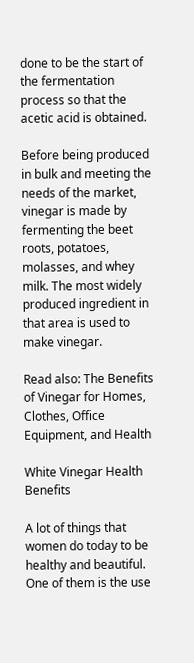done to be the start of the fermentation process so that the acetic acid is obtained.

Before being produced in bulk and meeting the needs of the market, vinegar is made by fermenting the beet roots, potatoes, molasses, and whey milk. The most widely produced ingredient in that area is used to make vinegar.

Read also: The Benefits of Vinegar for Homes, Clothes, Office Equipment, and Health

White Vinegar Health Benefits

A lot of things that women do today to be healthy and beautiful. One of them is the use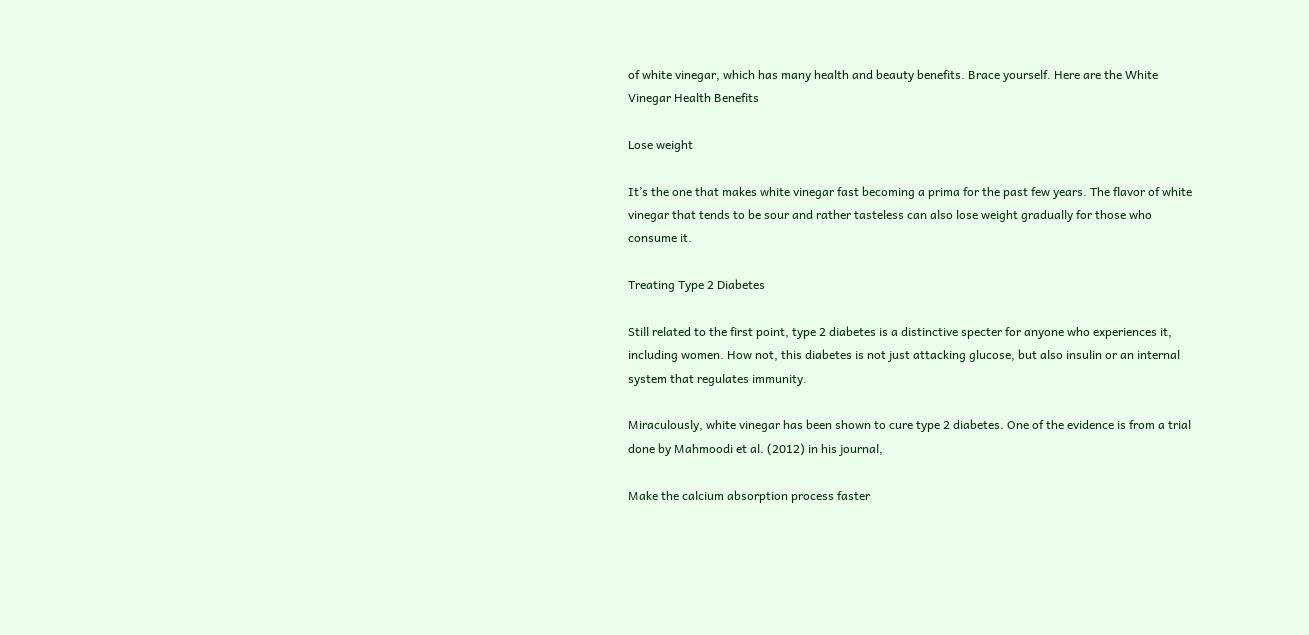of white vinegar, which has many health and beauty benefits. Brace yourself. Here are the White Vinegar Health Benefits

Lose weight

It’s the one that makes white vinegar fast becoming a prima for the past few years. The flavor of white vinegar that tends to be sour and rather tasteless can also lose weight gradually for those who consume it.

Treating Type 2 Diabetes

Still related to the first point, type 2 diabetes is a distinctive specter for anyone who experiences it, including women. How not, this diabetes is not just attacking glucose, but also insulin or an internal system that regulates immunity.

Miraculously, white vinegar has been shown to cure type 2 diabetes. One of the evidence is from a trial done by Mahmoodi et al. (2012) in his journal,

Make the calcium absorption process faster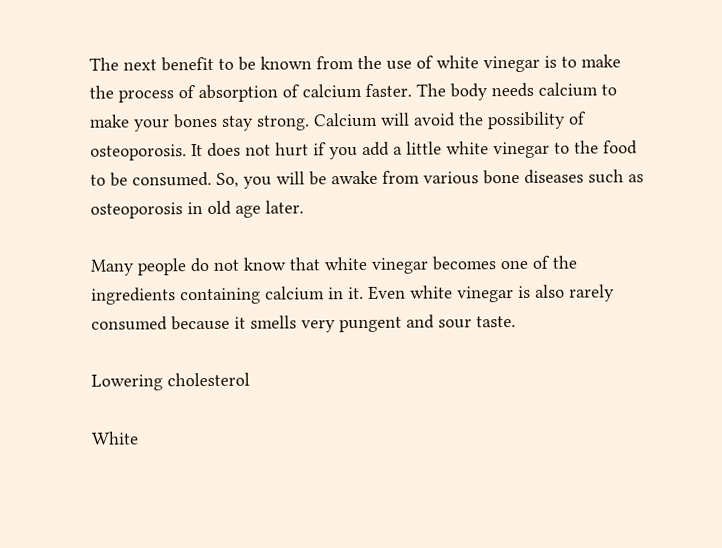The next benefit to be known from the use of white vinegar is to make the process of absorption of calcium faster. The body needs calcium to make your bones stay strong. Calcium will avoid the possibility of osteoporosis. It does not hurt if you add a little white vinegar to the food to be consumed. So, you will be awake from various bone diseases such as osteoporosis in old age later.

Many people do not know that white vinegar becomes one of the ingredients containing calcium in it. Even white vinegar is also rarely consumed because it smells very pungent and sour taste.

Lowering cholesterol

White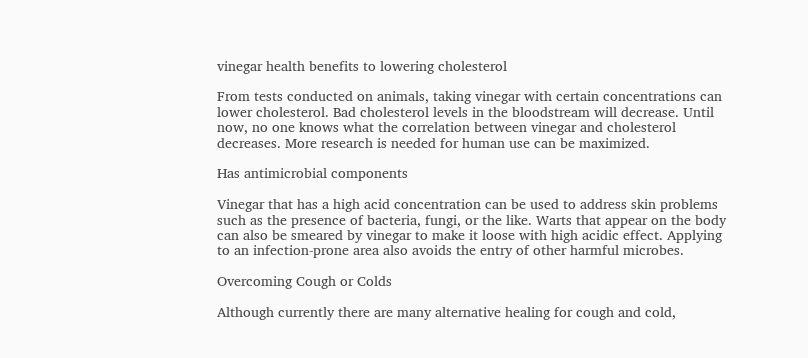vinegar health benefits to lowering cholesterol

From tests conducted on animals, taking vinegar with certain concentrations can lower cholesterol. Bad cholesterol levels in the bloodstream will decrease. Until now, no one knows what the correlation between vinegar and cholesterol decreases. More research is needed for human use can be maximized.

Has antimicrobial components

Vinegar that has a high acid concentration can be used to address skin problems such as the presence of bacteria, fungi, or the like. Warts that appear on the body can also be smeared by vinegar to make it loose with high acidic effect. Applying to an infection-prone area also avoids the entry of other harmful microbes.

Overcoming Cough or Colds

Although currently there are many alternative healing for cough and cold,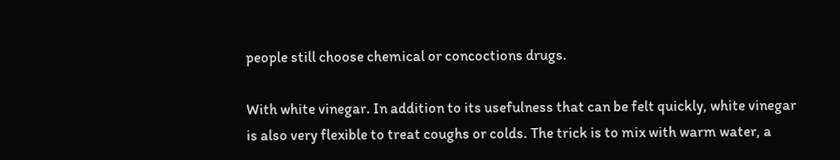people still choose chemical or concoctions drugs.

With white vinegar. In addition to its usefulness that can be felt quickly, white vinegar is also very flexible to treat coughs or colds. The trick is to mix with warm water, a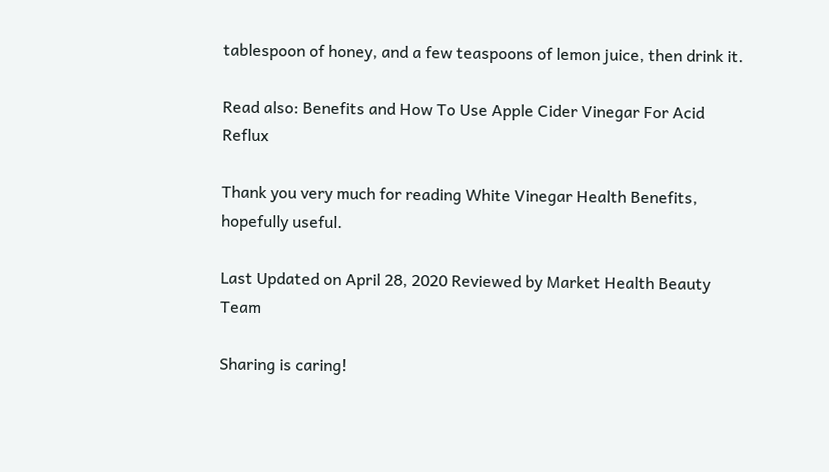tablespoon of honey, and a few teaspoons of lemon juice, then drink it.

Read also: Benefits and How To Use Apple Cider Vinegar For Acid Reflux

Thank you very much for reading White Vinegar Health Benefits, hopefully useful.

Last Updated on April 28, 2020 Reviewed by Market Health Beauty Team

Sharing is caring!